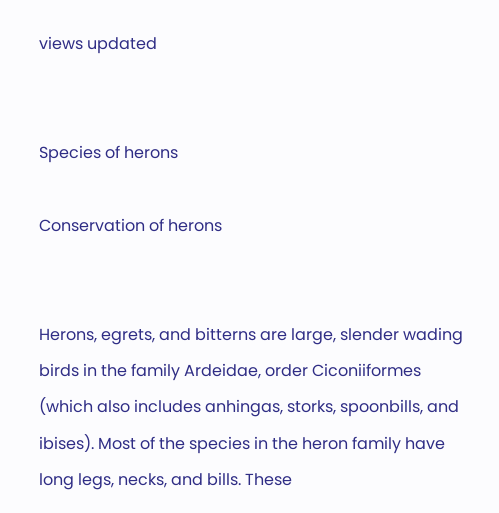views updated


Species of herons

Conservation of herons


Herons, egrets, and bitterns are large, slender wading birds in the family Ardeidae, order Ciconiiformes (which also includes anhingas, storks, spoonbills, and ibises). Most of the species in the heron family have long legs, necks, and bills. These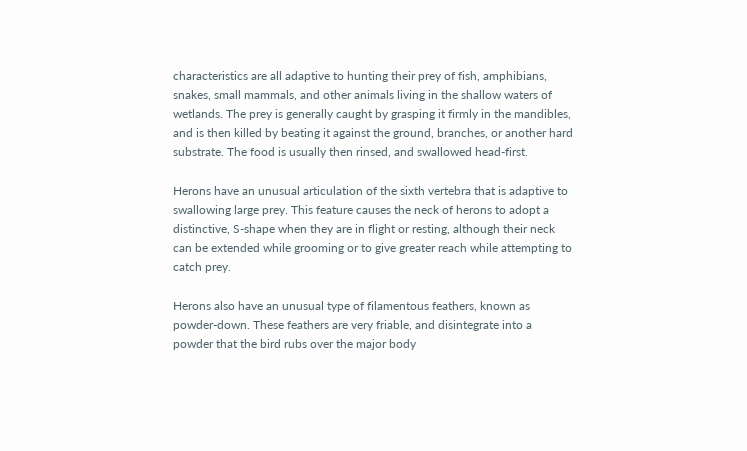characteristics are all adaptive to hunting their prey of fish, amphibians, snakes, small mammals, and other animals living in the shallow waters of wetlands. The prey is generally caught by grasping it firmly in the mandibles, and is then killed by beating it against the ground, branches, or another hard substrate. The food is usually then rinsed, and swallowed head-first.

Herons have an unusual articulation of the sixth vertebra that is adaptive to swallowing large prey. This feature causes the neck of herons to adopt a distinctive, S-shape when they are in flight or resting, although their neck can be extended while grooming or to give greater reach while attempting to catch prey.

Herons also have an unusual type of filamentous feathers, known as powder-down. These feathers are very friable, and disintegrate into a powder that the bird rubs over the major body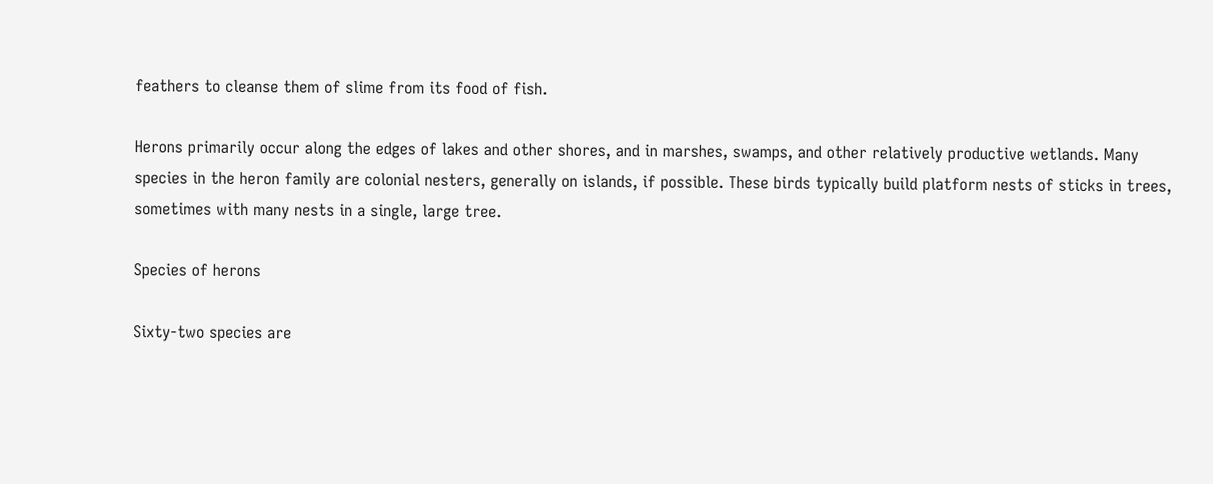feathers to cleanse them of slime from its food of fish.

Herons primarily occur along the edges of lakes and other shores, and in marshes, swamps, and other relatively productive wetlands. Many species in the heron family are colonial nesters, generally on islands, if possible. These birds typically build platform nests of sticks in trees, sometimes with many nests in a single, large tree.

Species of herons

Sixty-two species are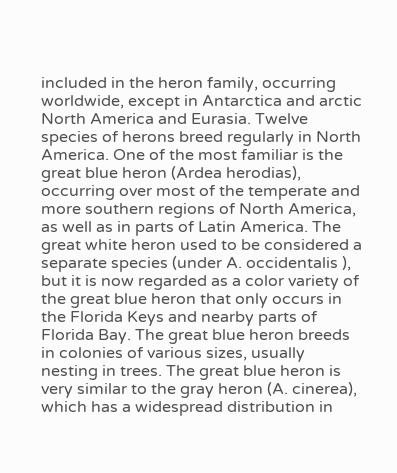included in the heron family, occurring worldwide, except in Antarctica and arctic North America and Eurasia. Twelve species of herons breed regularly in North America. One of the most familiar is the great blue heron (Ardea herodias), occurring over most of the temperate and more southern regions of North America, as well as in parts of Latin America. The great white heron used to be considered a separate species (under A. occidentalis ), but it is now regarded as a color variety of the great blue heron that only occurs in the Florida Keys and nearby parts of Florida Bay. The great blue heron breeds in colonies of various sizes, usually nesting in trees. The great blue heron is very similar to the gray heron (A. cinerea), which has a widespread distribution in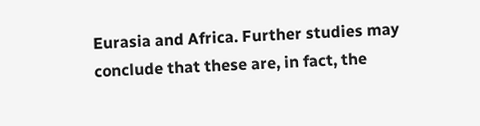Eurasia and Africa. Further studies may conclude that these are, in fact, the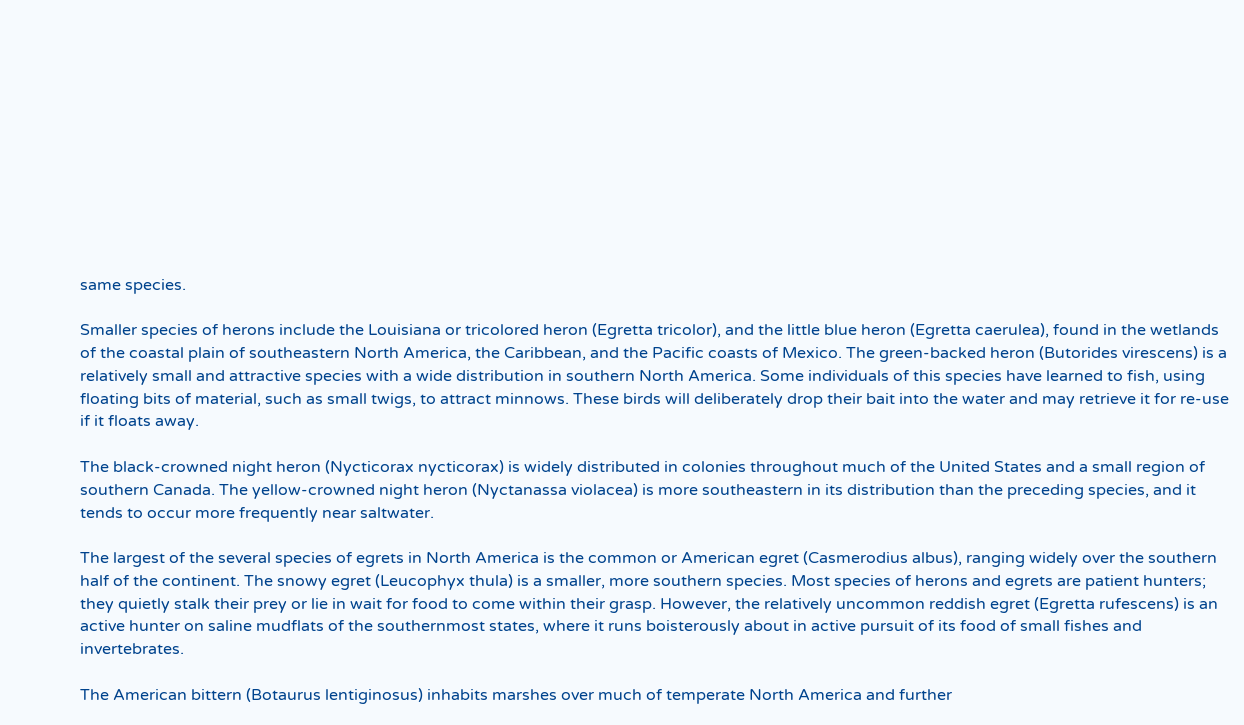same species.

Smaller species of herons include the Louisiana or tricolored heron (Egretta tricolor), and the little blue heron (Egretta caerulea), found in the wetlands of the coastal plain of southeastern North America, the Caribbean, and the Pacific coasts of Mexico. The green-backed heron (Butorides virescens) is a relatively small and attractive species with a wide distribution in southern North America. Some individuals of this species have learned to fish, using floating bits of material, such as small twigs, to attract minnows. These birds will deliberately drop their bait into the water and may retrieve it for re-use if it floats away.

The black-crowned night heron (Nycticorax nycticorax) is widely distributed in colonies throughout much of the United States and a small region of southern Canada. The yellow-crowned night heron (Nyctanassa violacea) is more southeastern in its distribution than the preceding species, and it tends to occur more frequently near saltwater.

The largest of the several species of egrets in North America is the common or American egret (Casmerodius albus), ranging widely over the southern half of the continent. The snowy egret (Leucophyx thula) is a smaller, more southern species. Most species of herons and egrets are patient hunters; they quietly stalk their prey or lie in wait for food to come within their grasp. However, the relatively uncommon reddish egret (Egretta rufescens) is an active hunter on saline mudflats of the southernmost states, where it runs boisterously about in active pursuit of its food of small fishes and invertebrates.

The American bittern (Botaurus lentiginosus) inhabits marshes over much of temperate North America and further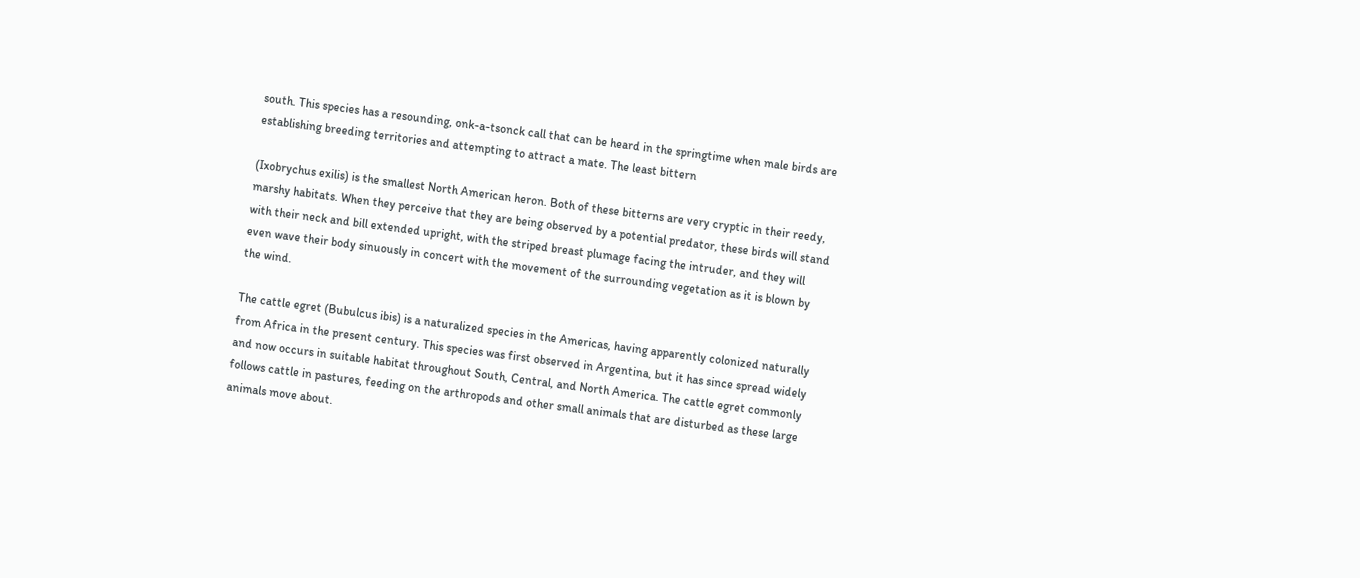south. This species has a resounding, onk-a-tsonck call that can be heard in the springtime when male birds are establishing breeding territories and attempting to attract a mate. The least bittern

(Ixobrychus exilis) is the smallest North American heron. Both of these bitterns are very cryptic in their reedy, marshy habitats. When they perceive that they are being observed by a potential predator, these birds will stand with their neck and bill extended upright, with the striped breast plumage facing the intruder, and they will even wave their body sinuously in concert with the movement of the surrounding vegetation as it is blown by the wind.

The cattle egret (Bubulcus ibis) is a naturalized species in the Americas, having apparently colonized naturally from Africa in the present century. This species was first observed in Argentina, but it has since spread widely and now occurs in suitable habitat throughout South, Central, and North America. The cattle egret commonly follows cattle in pastures, feeding on the arthropods and other small animals that are disturbed as these large animals move about.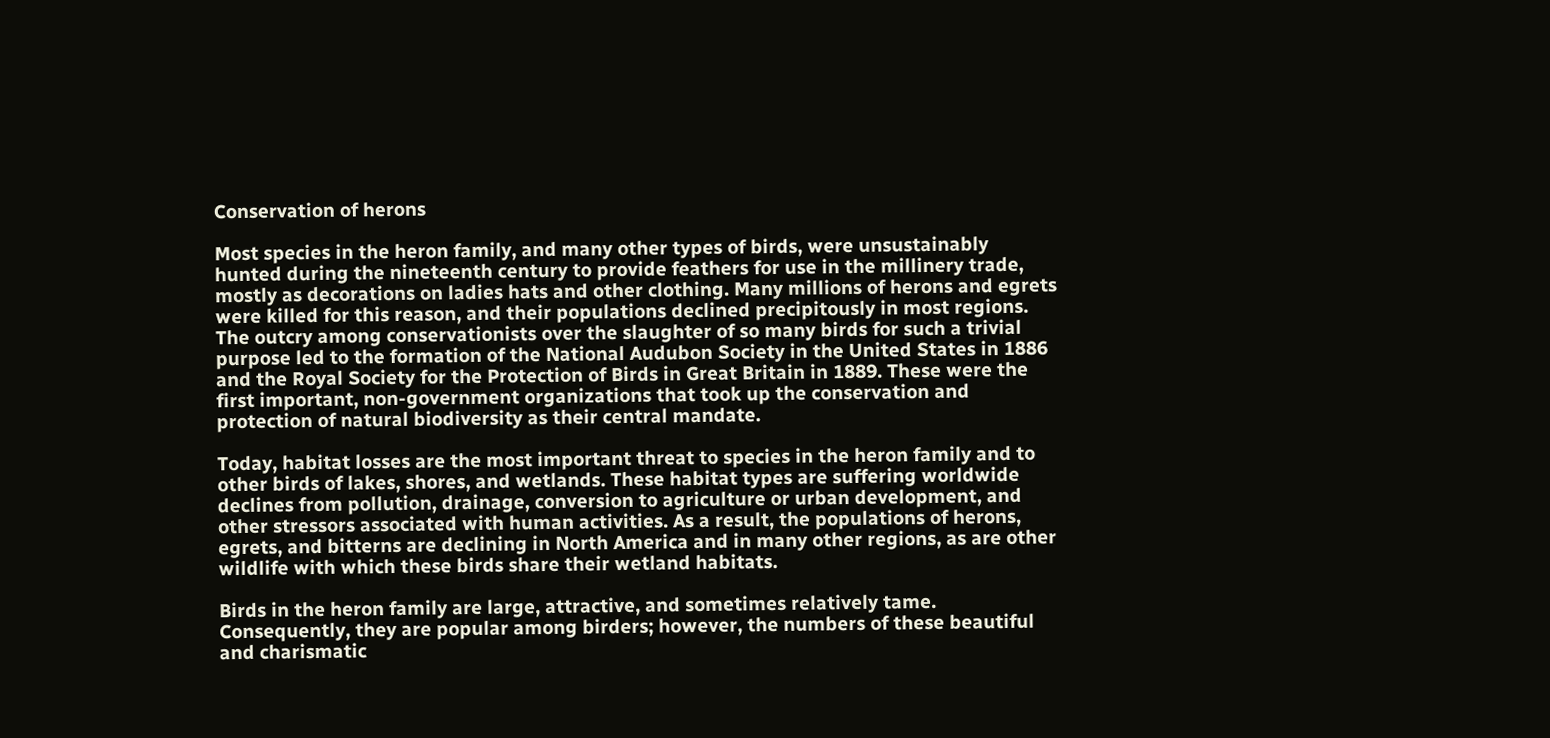Conservation of herons

Most species in the heron family, and many other types of birds, were unsustainably hunted during the nineteenth century to provide feathers for use in the millinery trade, mostly as decorations on ladies hats and other clothing. Many millions of herons and egrets were killed for this reason, and their populations declined precipitously in most regions. The outcry among conservationists over the slaughter of so many birds for such a trivial purpose led to the formation of the National Audubon Society in the United States in 1886 and the Royal Society for the Protection of Birds in Great Britain in 1889. These were the first important, non-government organizations that took up the conservation and protection of natural biodiversity as their central mandate.

Today, habitat losses are the most important threat to species in the heron family and to other birds of lakes, shores, and wetlands. These habitat types are suffering worldwide declines from pollution, drainage, conversion to agriculture or urban development, and other stressors associated with human activities. As a result, the populations of herons, egrets, and bitterns are declining in North America and in many other regions, as are other wildlife with which these birds share their wetland habitats.

Birds in the heron family are large, attractive, and sometimes relatively tame. Consequently, they are popular among birders; however, the numbers of these beautiful and charismatic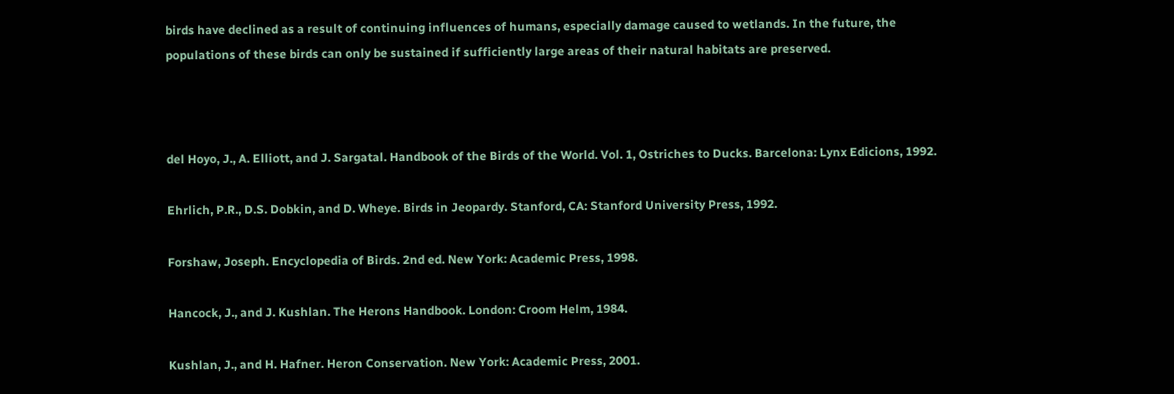birds have declined as a result of continuing influences of humans, especially damage caused to wetlands. In the future, the populations of these birds can only be sustained if sufficiently large areas of their natural habitats are preserved.



del Hoyo, J., A. Elliott, and J. Sargatal. Handbook of the Birds of the World. Vol. 1, Ostriches to Ducks. Barcelona: Lynx Edicions, 1992.

Ehrlich, P.R., D.S. Dobkin, and D. Wheye. Birds in Jeopardy. Stanford, CA: Stanford University Press, 1992.

Forshaw, Joseph. Encyclopedia of Birds. 2nd ed. New York: Academic Press, 1998.

Hancock, J., and J. Kushlan. The Herons Handbook. London: Croom Helm, 1984.

Kushlan, J., and H. Hafner. Heron Conservation. New York: Academic Press, 2001.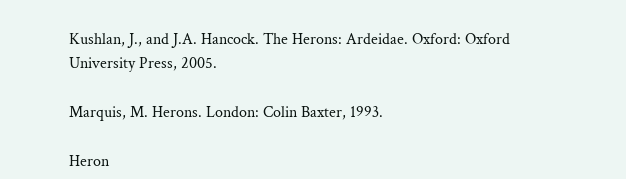Kushlan, J., and J.A. Hancock. The Herons: Ardeidae. Oxford: Oxford University Press, 2005.

Marquis, M. Herons. London: Colin Baxter, 1993.

Heron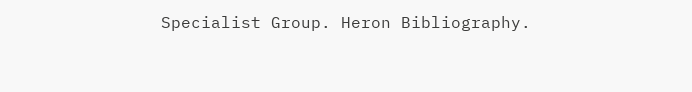Specialist Group. Heron Bibliography.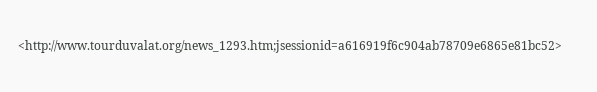<http://www.tourduvalat.org/news_1293.htm;jsessionid=a616919f6c904ab78709e6865e81bc52>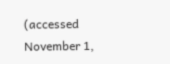(accessed November 1,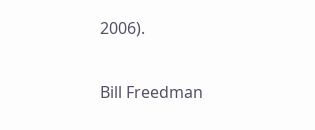2006).

Bill Freedman